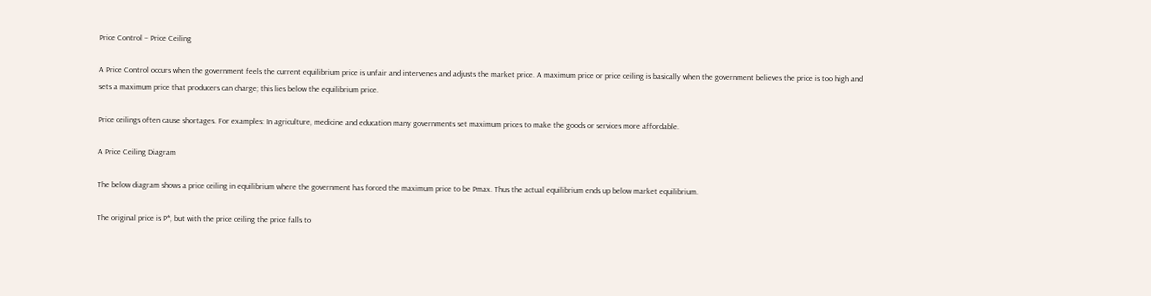Price Control – Price Ceiling

A Price Control occurs when the government feels the current equilibrium price is unfair and intervenes and adjusts the market price. A maximum price or price ceiling is basically when the government believes the price is too high and sets a maximum price that producers can charge; this lies below the equilibrium price.

Price ceilings often cause shortages. For examples: In agriculture, medicine and education many governments set maximum prices to make the goods or services more affordable.

A Price Ceiling Diagram

The below diagram shows a price ceiling in equilibrium where the government has forced the maximum price to be Pmax. Thus the actual equilibrium ends up below market equilibrium.

The original price is P*, but with the price ceiling the price falls to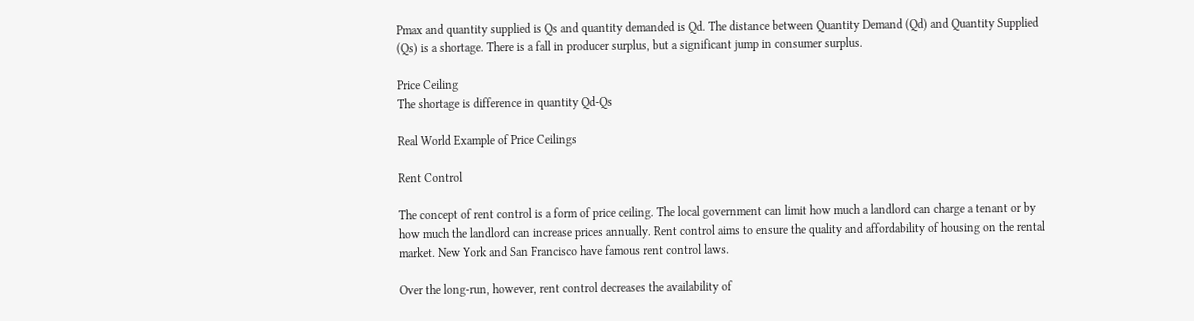Pmax and quantity supplied is Qs and quantity demanded is Qd. The distance between Quantity Demand (Qd) and Quantity Supplied (Qs) is a shortage. There is a fall in producer surplus, but a significant jump in consumer surplus.

Price Ceiling
The shortage is difference in quantity Qd-Qs

Real World Example of Price Ceilings

Rent Control

The concept of rent control is a form of price ceiling. The local government can limit how much a landlord can charge a tenant or by how much the landlord can increase prices annually. Rent control aims to ensure the quality and affordability of housing on the rental market. New York and San Francisco have famous rent control laws.

Over the long-run, however, rent control decreases the availability of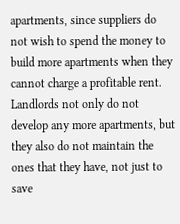apartments, since suppliers do not wish to spend the money to build more apartments when they cannot charge a profitable rent. Landlords not only do not develop any more apartments, but they also do not maintain the ones that they have, not just to save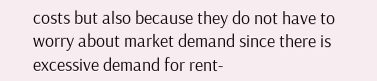costs but also because they do not have to worry about market demand since there is excessive demand for rent-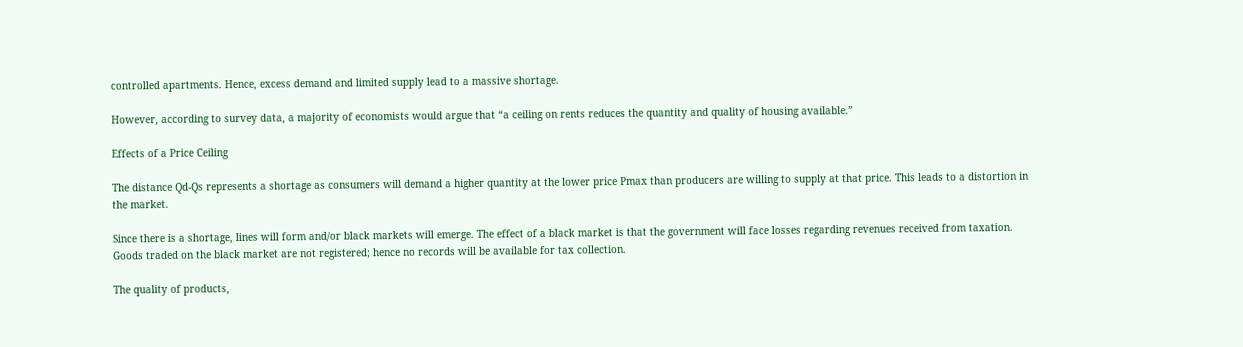controlled apartments. Hence, excess demand and limited supply lead to a massive shortage.

However, according to survey data, a majority of economists would argue that “a ceiling on rents reduces the quantity and quality of housing available.”

Effects of a Price Ceiling

The distance Qd-Qs represents a shortage as consumers will demand a higher quantity at the lower price Pmax than producers are willing to supply at that price. This leads to a distortion in the market.

Since there is a shortage, lines will form and/or black markets will emerge. The effect of a black market is that the government will face losses regarding revenues received from taxation. Goods traded on the black market are not registered; hence no records will be available for tax collection.

The quality of products,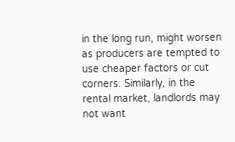in the long run, might worsen as producers are tempted to use cheaper factors or cut corners. Similarly, in the rental market, landlords may not want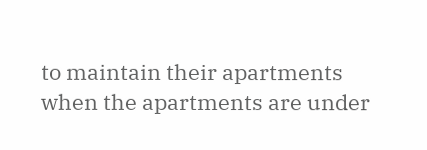to maintain their apartments when the apartments are under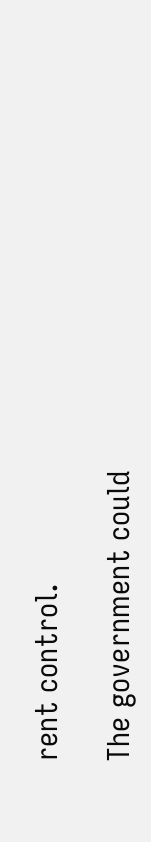rent control.

The government could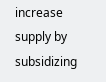increase supply by subsidizing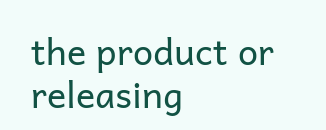the product or releasing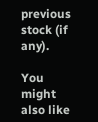previous stock (if any).

You might also like